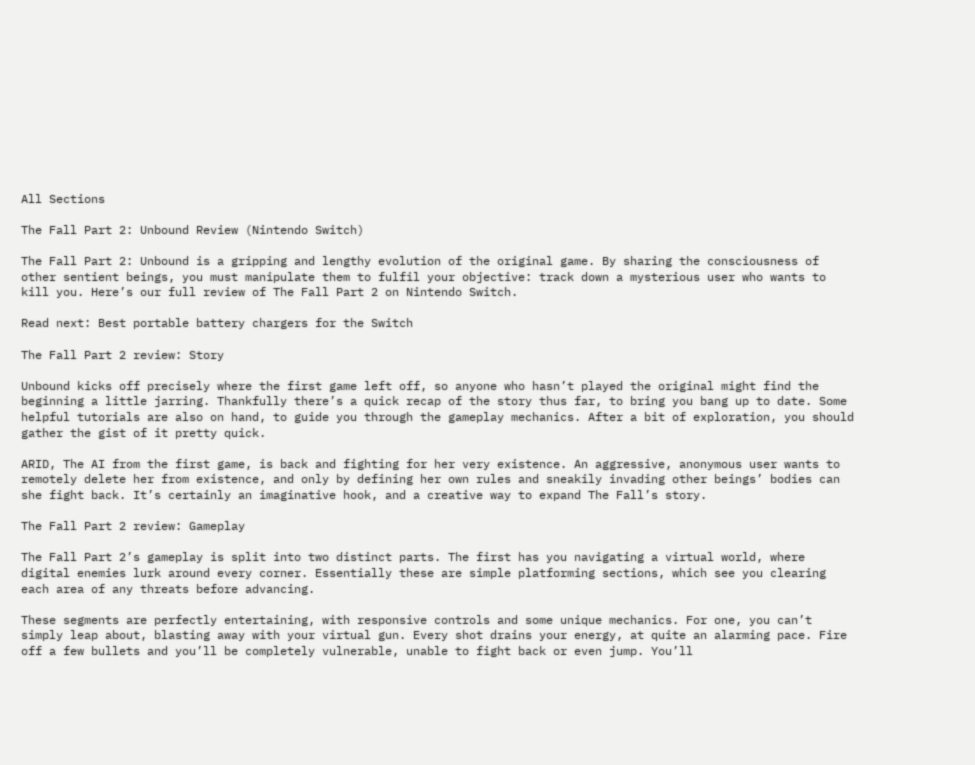All Sections

The Fall Part 2: Unbound Review (Nintendo Switch)

The Fall Part 2: Unbound is a gripping and lengthy evolution of the original game. By sharing the consciousness of other sentient beings, you must manipulate them to fulfil your objective: track down a mysterious user who wants to kill you. Here’s our full review of The Fall Part 2 on Nintendo Switch.

Read next: Best portable battery chargers for the Switch

The Fall Part 2 review: Story

Unbound kicks off precisely where the first game left off, so anyone who hasn’t played the original might find the beginning a little jarring. Thankfully there’s a quick recap of the story thus far, to bring you bang up to date. Some helpful tutorials are also on hand, to guide you through the gameplay mechanics. After a bit of exploration, you should gather the gist of it pretty quick.

ARID, The AI from the first game, is back and fighting for her very existence. An aggressive, anonymous user wants to remotely delete her from existence, and only by defining her own rules and sneakily invading other beings’ bodies can she fight back. It’s certainly an imaginative hook, and a creative way to expand The Fall’s story.

The Fall Part 2 review: Gameplay

The Fall Part 2’s gameplay is split into two distinct parts. The first has you navigating a virtual world, where digital enemies lurk around every corner. Essentially these are simple platforming sections, which see you clearing each area of any threats before advancing.

These segments are perfectly entertaining, with responsive controls and some unique mechanics. For one, you can’t simply leap about, blasting away with your virtual gun. Every shot drains your energy, at quite an alarming pace. Fire off a few bullets and you’ll be completely vulnerable, unable to fight back or even jump. You’ll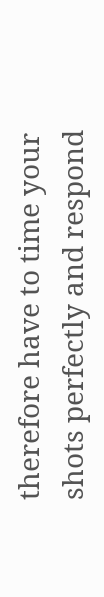therefore have to time your shots perfectly and respond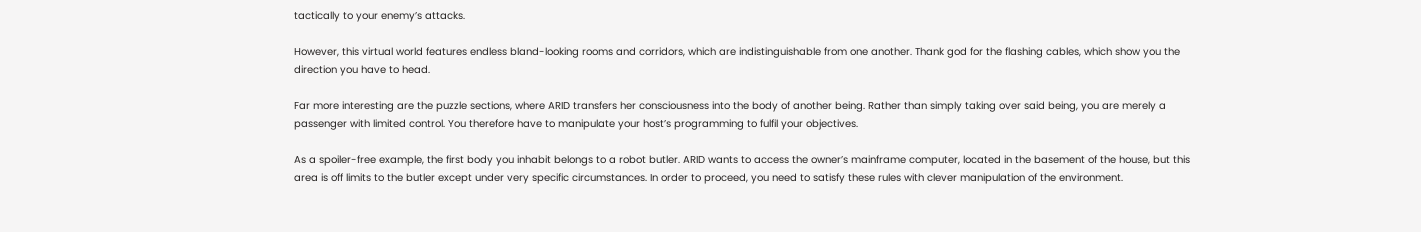tactically to your enemy’s attacks.

However, this virtual world features endless bland-looking rooms and corridors, which are indistinguishable from one another. Thank god for the flashing cables, which show you the direction you have to head.

Far more interesting are the puzzle sections, where ARID transfers her consciousness into the body of another being. Rather than simply taking over said being, you are merely a passenger with limited control. You therefore have to manipulate your host’s programming to fulfil your objectives.

As a spoiler-free example, the first body you inhabit belongs to a robot butler. ARID wants to access the owner’s mainframe computer, located in the basement of the house, but this area is off limits to the butler except under very specific circumstances. In order to proceed, you need to satisfy these rules with clever manipulation of the environment.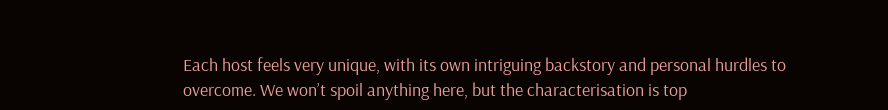Each host feels very unique, with its own intriguing backstory and personal hurdles to overcome. We won’t spoil anything here, but the characterisation is top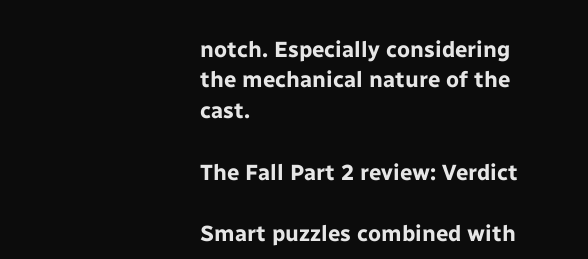notch. Especially considering the mechanical nature of the cast.

The Fall Part 2 review: Verdict

Smart puzzles combined with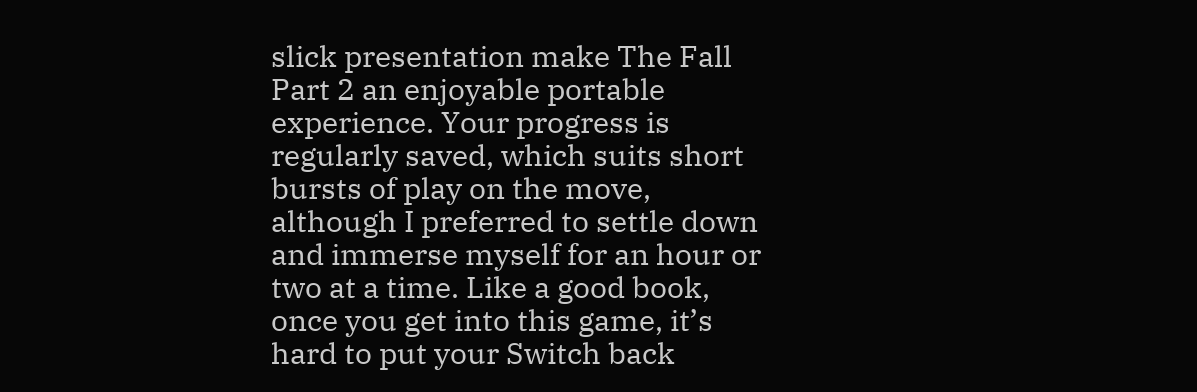slick presentation make The Fall Part 2 an enjoyable portable experience. Your progress is regularly saved, which suits short bursts of play on the move, although I preferred to settle down and immerse myself for an hour or two at a time. Like a good book, once you get into this game, it’s hard to put your Switch back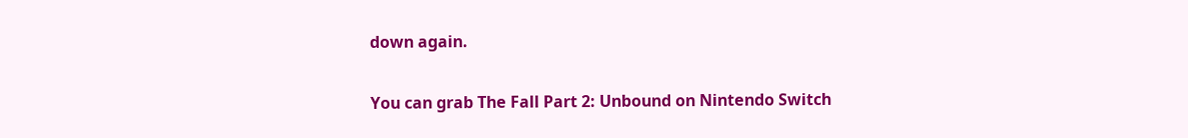down again.

You can grab The Fall Part 2: Unbound on Nintendo Switch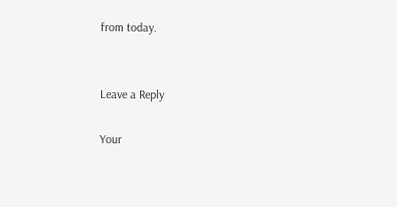from today.


Leave a Reply

Your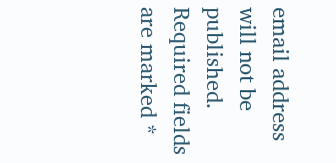email address will not be published. Required fields are marked *